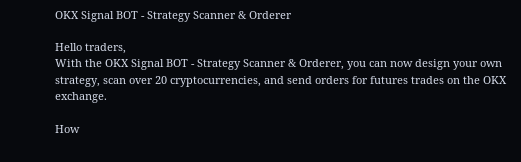OKX Signal BOT - Strategy Scanner & Orderer

Hello traders,
With the OKX Signal BOT - Strategy Scanner & Orderer, you can now design your own strategy, scan over 20 cryptocurrencies, and send orders for futures trades on the OKX exchange.

How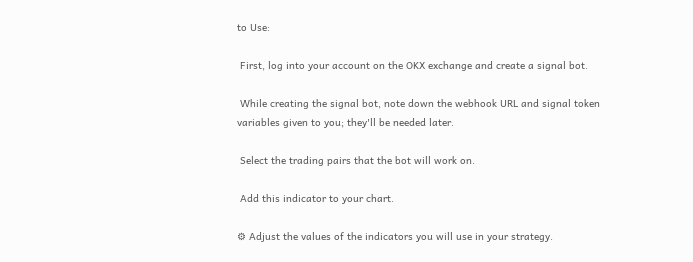to Use:

 First, log into your account on the OKX exchange and create a signal bot.

 While creating the signal bot, note down the webhook URL and signal token variables given to you; they'll be needed later.

 Select the trading pairs that the bot will work on.

 Add this indicator to your chart.

⚙ Adjust the values of the indicators you will use in your strategy.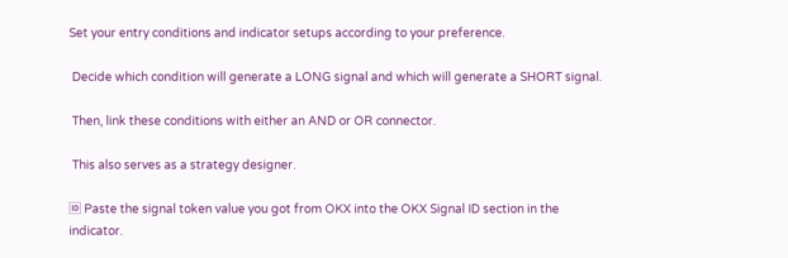Set your entry conditions and indicator setups according to your preference.

 Decide which condition will generate a LONG signal and which will generate a SHORT signal.

 Then, link these conditions with either an AND or OR connector.

 This also serves as a strategy designer.

🆔 Paste the signal token value you got from OKX into the OKX Signal ID section in the indicator.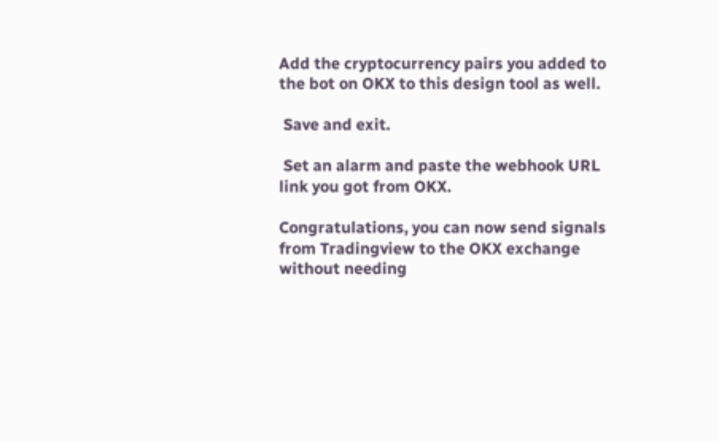Add the cryptocurrency pairs you added to the bot on OKX to this design tool as well.

 Save and exit.

 Set an alarm and paste the webhook URL link you got from OKX.

Congratulations, you can now send signals from Tradingview to the OKX exchange without needing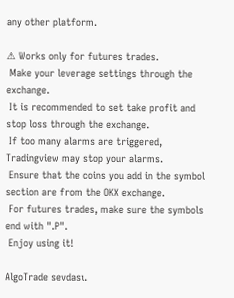any other platform.

⚠ Works only for futures trades.
 Make your leverage settings through the exchange.
 It is recommended to set take profit and stop loss through the exchange.
 If too many alarms are triggered, Tradingview may stop your alarms.
 Ensure that the coins you add in the symbol section are from the OKX exchange.
 For futures trades, make sure the symbols end with ".P".
 Enjoy using it!

AlgoTrade sevdası.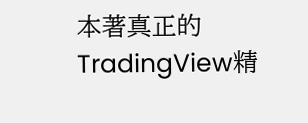本著真正的TradingView精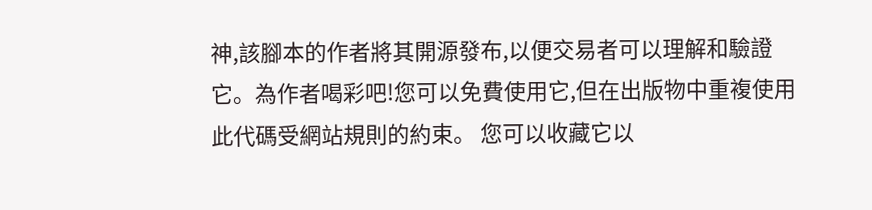神,該腳本的作者將其開源發布,以便交易者可以理解和驗證它。為作者喝彩吧!您可以免費使用它,但在出版物中重複使用此代碼受網站規則的約束。 您可以收藏它以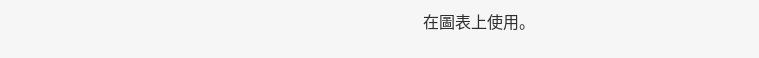在圖表上使用。